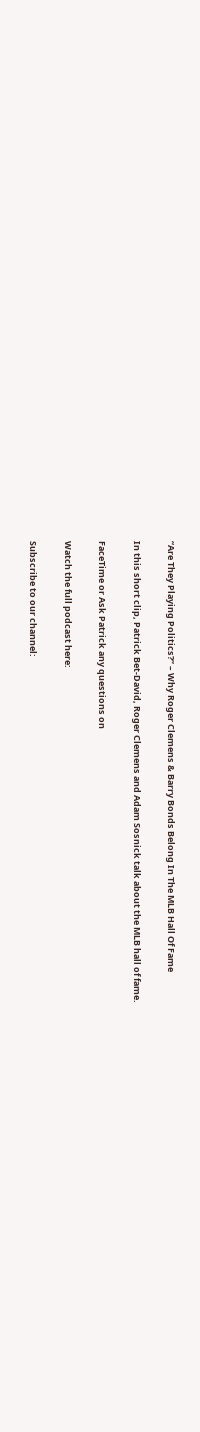“Are They Playing Politics?” – Why Roger Clemens & Barry Bonds Belong In The MLB Hall Of Fame

In this short clip, Patrick Bet-David, Roger Clemens and Adam Sosnick talk about the MLB hall of fame.

FaceTime or Ask Patrick any questions on

Watch the full podcast here:

Subscribe to our channel: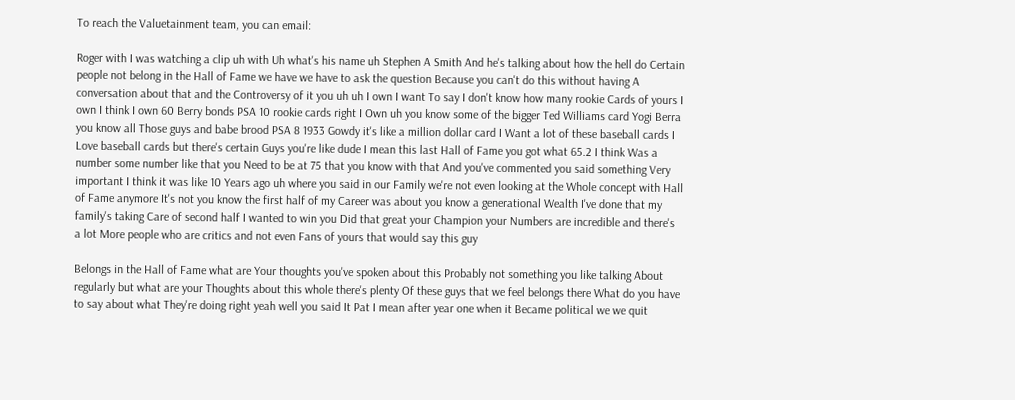To reach the Valuetainment team, you can email:

Roger with I was watching a clip uh with Uh what's his name uh Stephen A Smith And he's talking about how the hell do Certain people not belong in the Hall of Fame we have we have to ask the question Because you can't do this without having A conversation about that and the Controversy of it you uh uh I own I want To say I don't know how many rookie Cards of yours I own I think I own 60 Berry bonds PSA 10 rookie cards right I Own uh you know some of the bigger Ted Williams card Yogi Berra you know all Those guys and babe brood PSA 8 1933 Gowdy it's like a million dollar card I Want a lot of these baseball cards I Love baseball cards but there's certain Guys you're like dude I mean this last Hall of Fame you got what 65.2 I think Was a number some number like that you Need to be at 75 that you know with that And you've commented you said something Very important I think it was like 10 Years ago uh where you said in our Family we're not even looking at the Whole concept with Hall of Fame anymore It's not you know the first half of my Career was about you know a generational Wealth I've done that my family's taking Care of second half I wanted to win you Did that great your Champion your Numbers are incredible and there's a lot More people who are critics and not even Fans of yours that would say this guy

Belongs in the Hall of Fame what are Your thoughts you've spoken about this Probably not something you like talking About regularly but what are your Thoughts about this whole there's plenty Of these guys that we feel belongs there What do you have to say about what They're doing right yeah well you said It Pat I mean after year one when it Became political we we quit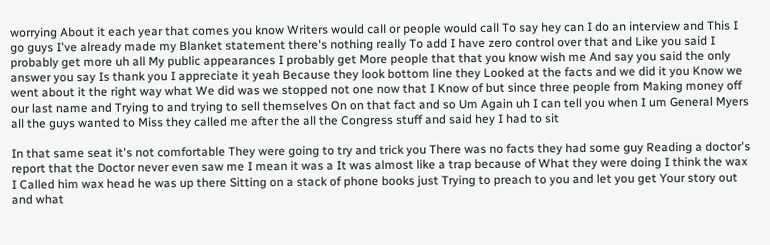worrying About it each year that comes you know Writers would call or people would call To say hey can I do an interview and This I go guys I've already made my Blanket statement there's nothing really To add I have zero control over that and Like you said I probably get more uh all My public appearances I probably get More people that that you know wish me And say you said the only answer you say Is thank you I appreciate it yeah Because they look bottom line they Looked at the facts and we did it you Know we went about it the right way what We did was we stopped not one now that I Know of but since three people from Making money off our last name and Trying to and trying to sell themselves On on that fact and so Um Again uh I can tell you when I um General Myers all the guys wanted to Miss they called me after the all the Congress stuff and said hey I had to sit

In that same seat it's not comfortable They were going to try and trick you There was no facts they had some guy Reading a doctor's report that the Doctor never even saw me I mean it was a It was almost like a trap because of What they were doing I think the wax I Called him wax head he was up there Sitting on a stack of phone books just Trying to preach to you and let you get Your story out and what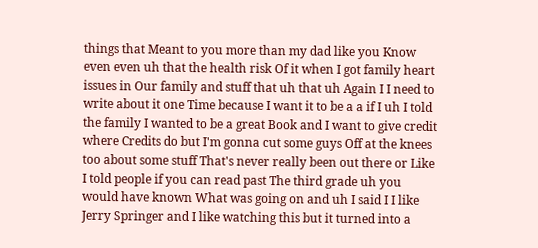things that Meant to you more than my dad like you Know even even uh that the health risk Of it when I got family heart issues in Our family and stuff that uh that uh Again I I need to write about it one Time because I want it to be a a if I uh I told the family I wanted to be a great Book and I want to give credit where Credits do but I'm gonna cut some guys Off at the knees too about some stuff That's never really been out there or Like I told people if you can read past The third grade uh you would have known What was going on and uh I said I I like Jerry Springer and I like watching this but it turned into a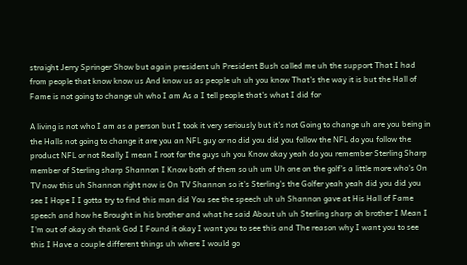straight Jerry Springer Show but again president uh President Bush called me uh the support That I had from people that know know us And know us as people uh uh you know That's the way it is but the Hall of Fame is not going to change uh who I am As a I tell people that's what I did for

A living is not who I am as a person but I took it very seriously but it's not Going to change uh are you being in the Halls not going to change it are you an NFL guy or no did you did you follow the NFL do you follow the product NFL or not Really I mean I root for the guys uh you Know okay yeah do you remember Sterling Sharp member of Sterling sharp Shannon I Know both of them so uh um Uh one on the golf's a little more who's On TV now this uh Shannon right now is On TV Shannon so it's Sterling's the Golfer yeah yeah did you did you see I Hope I I gotta try to find this man did You see the speech uh uh Shannon gave at His Hall of Fame speech and how he Brought in his brother and what he said About uh uh Sterling sharp oh brother I Mean I I'm out of okay oh thank God I Found it okay I want you to see this and The reason why I want you to see this I Have a couple different things uh where I would go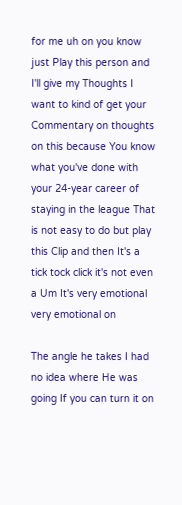for me uh on you know just Play this person and I'll give my Thoughts I want to kind of get your Commentary on thoughts on this because You know what you've done with your 24-year career of staying in the league That is not easy to do but play this Clip and then It's a tick tock click it's not even a Um It's very emotional very emotional on

The angle he takes I had no idea where He was going If you can turn it on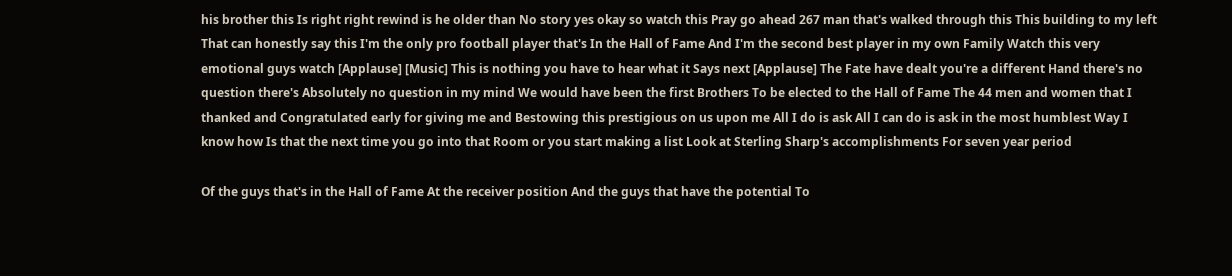his brother this Is right right rewind is he older than No story yes okay so watch this Pray go ahead 267 man that's walked through this This building to my left That can honestly say this I'm the only pro football player that's In the Hall of Fame And I'm the second best player in my own Family Watch this very emotional guys watch [Applause] [Music] This is nothing you have to hear what it Says next [Applause] The Fate have dealt you're a different Hand there's no question there's Absolutely no question in my mind We would have been the first Brothers To be elected to the Hall of Fame The 44 men and women that I thanked and Congratulated early for giving me and Bestowing this prestigious on us upon me All I do is ask All I can do is ask in the most humblest Way I know how Is that the next time you go into that Room or you start making a list Look at Sterling Sharp's accomplishments For seven year period

Of the guys that's in the Hall of Fame At the receiver position And the guys that have the potential To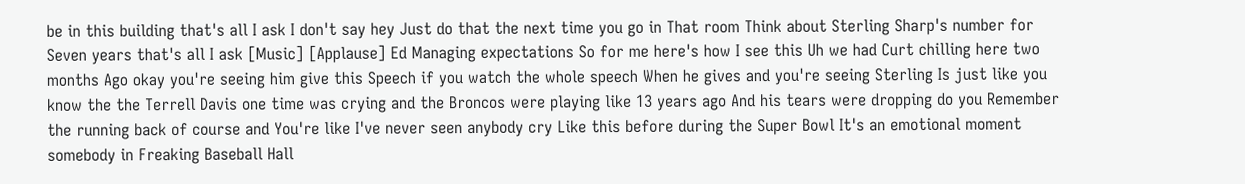be in this building that's all I ask I don't say hey Just do that the next time you go in That room Think about Sterling Sharp's number for Seven years that's all I ask [Music] [Applause] Ed Managing expectations So for me here's how I see this Uh we had Curt chilling here two months Ago okay you're seeing him give this Speech if you watch the whole speech When he gives and you're seeing Sterling Is just like you know the the Terrell Davis one time was crying and the Broncos were playing like 13 years ago And his tears were dropping do you Remember the running back of course and You're like I've never seen anybody cry Like this before during the Super Bowl It's an emotional moment somebody in Freaking Baseball Hall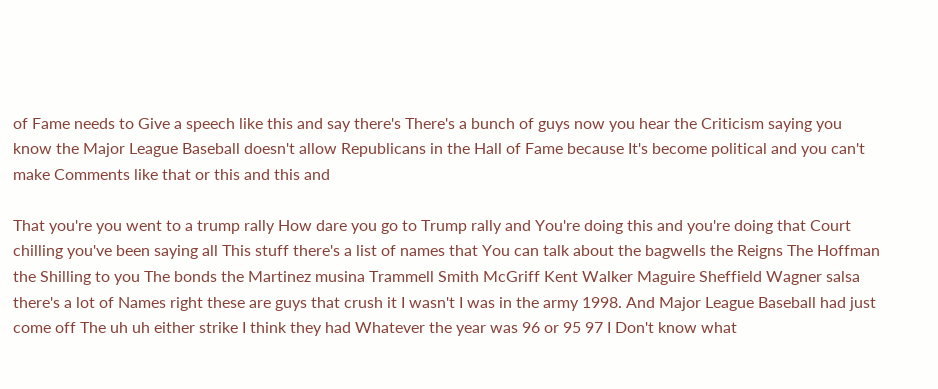of Fame needs to Give a speech like this and say there's There's a bunch of guys now you hear the Criticism saying you know the Major League Baseball doesn't allow Republicans in the Hall of Fame because It's become political and you can't make Comments like that or this and this and

That you're you went to a trump rally How dare you go to Trump rally and You're doing this and you're doing that Court chilling you've been saying all This stuff there's a list of names that You can talk about the bagwells the Reigns The Hoffman the Shilling to you The bonds the Martinez musina Trammell Smith McGriff Kent Walker Maguire Sheffield Wagner salsa there's a lot of Names right these are guys that crush it I wasn't I was in the army 1998. And Major League Baseball had just come off The uh uh either strike I think they had Whatever the year was 96 or 95 97 I Don't know what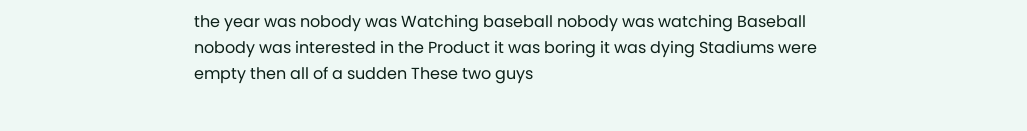the year was nobody was Watching baseball nobody was watching Baseball nobody was interested in the Product it was boring it was dying Stadiums were empty then all of a sudden These two guys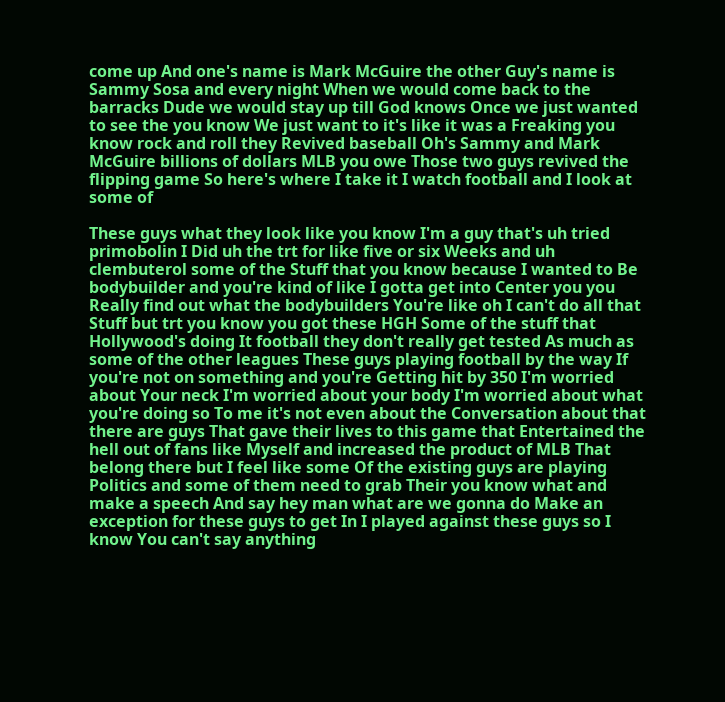come up And one's name is Mark McGuire the other Guy's name is Sammy Sosa and every night When we would come back to the barracks Dude we would stay up till God knows Once we just wanted to see the you know We just want to it's like it was a Freaking you know rock and roll they Revived baseball Oh's Sammy and Mark McGuire billions of dollars MLB you owe Those two guys revived the flipping game So here's where I take it I watch football and I look at some of

These guys what they look like you know I'm a guy that's uh tried primobolin I Did uh the trt for like five or six Weeks and uh clembuterol some of the Stuff that you know because I wanted to Be bodybuilder and you're kind of like I gotta get into Center you you Really find out what the bodybuilders You're like oh I can't do all that Stuff but trt you know you got these HGH Some of the stuff that Hollywood's doing It football they don't really get tested As much as some of the other leagues These guys playing football by the way If you're not on something and you're Getting hit by 350 I'm worried about Your neck I'm worried about your body I'm worried about what you're doing so To me it's not even about the Conversation about that there are guys That gave their lives to this game that Entertained the hell out of fans like Myself and increased the product of MLB That belong there but I feel like some Of the existing guys are playing Politics and some of them need to grab Their you know what and make a speech And say hey man what are we gonna do Make an exception for these guys to get In I played against these guys so I know You can't say anything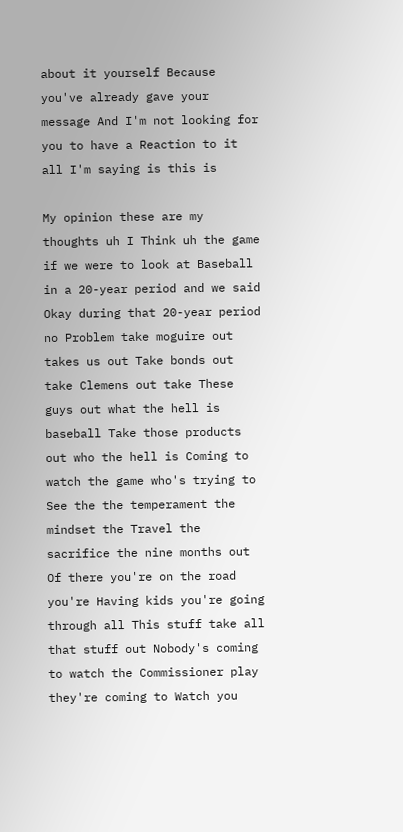about it yourself Because you've already gave your message And I'm not looking for you to have a Reaction to it all I'm saying is this is

My opinion these are my thoughts uh I Think uh the game if we were to look at Baseball in a 20-year period and we said Okay during that 20-year period no Problem take moguire out takes us out Take bonds out take Clemens out take These guys out what the hell is baseball Take those products out who the hell is Coming to watch the game who's trying to See the the temperament the mindset the Travel the sacrifice the nine months out Of there you're on the road you're Having kids you're going through all This stuff take all that stuff out Nobody's coming to watch the Commissioner play they're coming to Watch you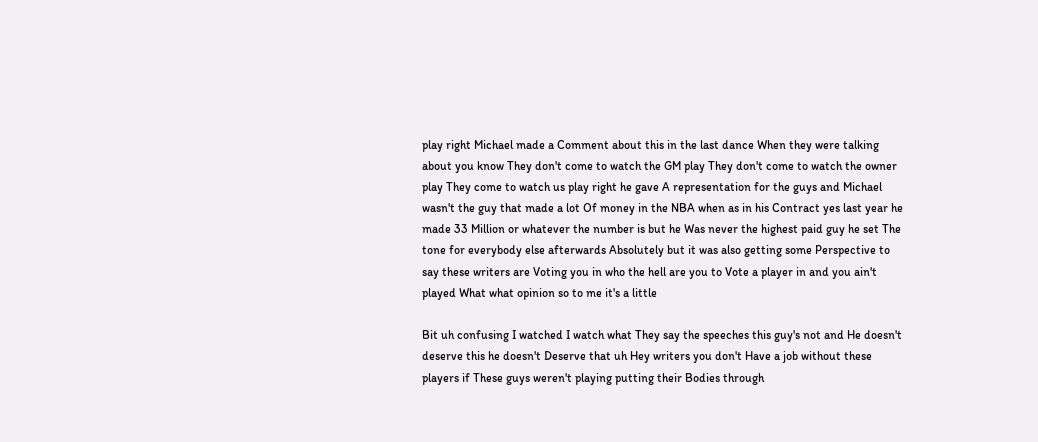play right Michael made a Comment about this in the last dance When they were talking about you know They don't come to watch the GM play They don't come to watch the owner play They come to watch us play right he gave A representation for the guys and Michael wasn't the guy that made a lot Of money in the NBA when as in his Contract yes last year he made 33 Million or whatever the number is but he Was never the highest paid guy he set The tone for everybody else afterwards Absolutely but it was also getting some Perspective to say these writers are Voting you in who the hell are you to Vote a player in and you ain't played What what opinion so to me it's a little

Bit uh confusing I watched I watch what They say the speeches this guy's not and He doesn't deserve this he doesn't Deserve that uh Hey writers you don't Have a job without these players if These guys weren't playing putting their Bodies through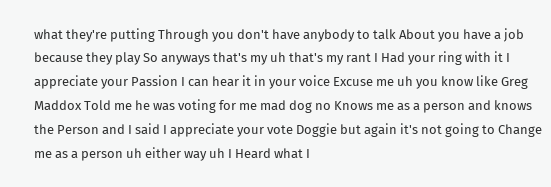what they're putting Through you don't have anybody to talk About you have a job because they play So anyways that's my uh that's my rant I Had your ring with it I appreciate your Passion I can hear it in your voice Excuse me uh you know like Greg Maddox Told me he was voting for me mad dog no Knows me as a person and knows the Person and I said I appreciate your vote Doggie but again it's not going to Change me as a person uh either way uh I Heard what I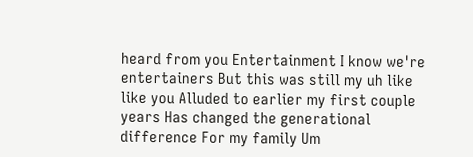heard from you Entertainment I know we're entertainers But this was still my uh like like you Alluded to earlier my first couple years Has changed the generational difference For my family Um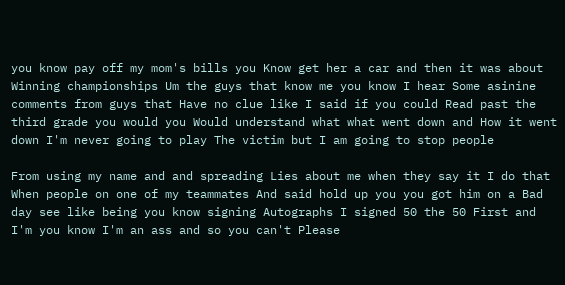you know pay off my mom's bills you Know get her a car and then it was about Winning championships Um the guys that know me you know I hear Some asinine comments from guys that Have no clue like I said if you could Read past the third grade you would you Would understand what what went down and How it went down I'm never going to play The victim but I am going to stop people

From using my name and and spreading Lies about me when they say it I do that When people on one of my teammates And said hold up you you got him on a Bad day see like being you know signing Autographs I signed 50 the 50 First and I'm you know I'm an ass and so you can't Please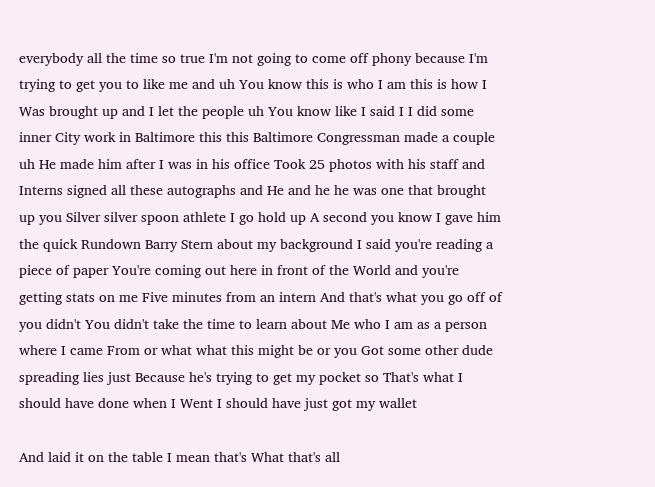everybody all the time so true I'm not going to come off phony because I'm trying to get you to like me and uh You know this is who I am this is how I Was brought up and I let the people uh You know like I said I I did some inner City work in Baltimore this this Baltimore Congressman made a couple uh He made him after I was in his office Took 25 photos with his staff and Interns signed all these autographs and He and he he was one that brought up you Silver silver spoon athlete I go hold up A second you know I gave him the quick Rundown Barry Stern about my background I said you're reading a piece of paper You're coming out here in front of the World and you're getting stats on me Five minutes from an intern And that's what you go off of you didn't You didn't take the time to learn about Me who I am as a person where I came From or what what this might be or you Got some other dude spreading lies just Because he's trying to get my pocket so That's what I should have done when I Went I should have just got my wallet

And laid it on the table I mean that's What that's all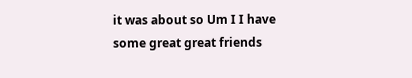it was about so Um I I have some great great friends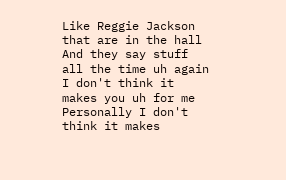Like Reggie Jackson that are in the hall And they say stuff all the time uh again I don't think it makes you uh for me Personally I don't think it makes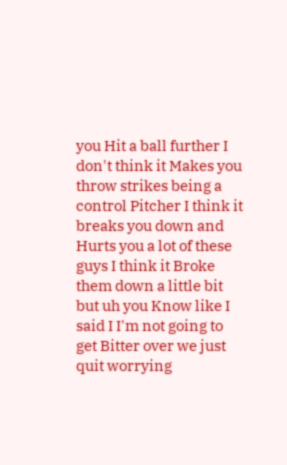you Hit a ball further I don't think it Makes you throw strikes being a control Pitcher I think it breaks you down and Hurts you a lot of these guys I think it Broke them down a little bit but uh you Know like I said I I'm not going to get Bitter over we just quit worrying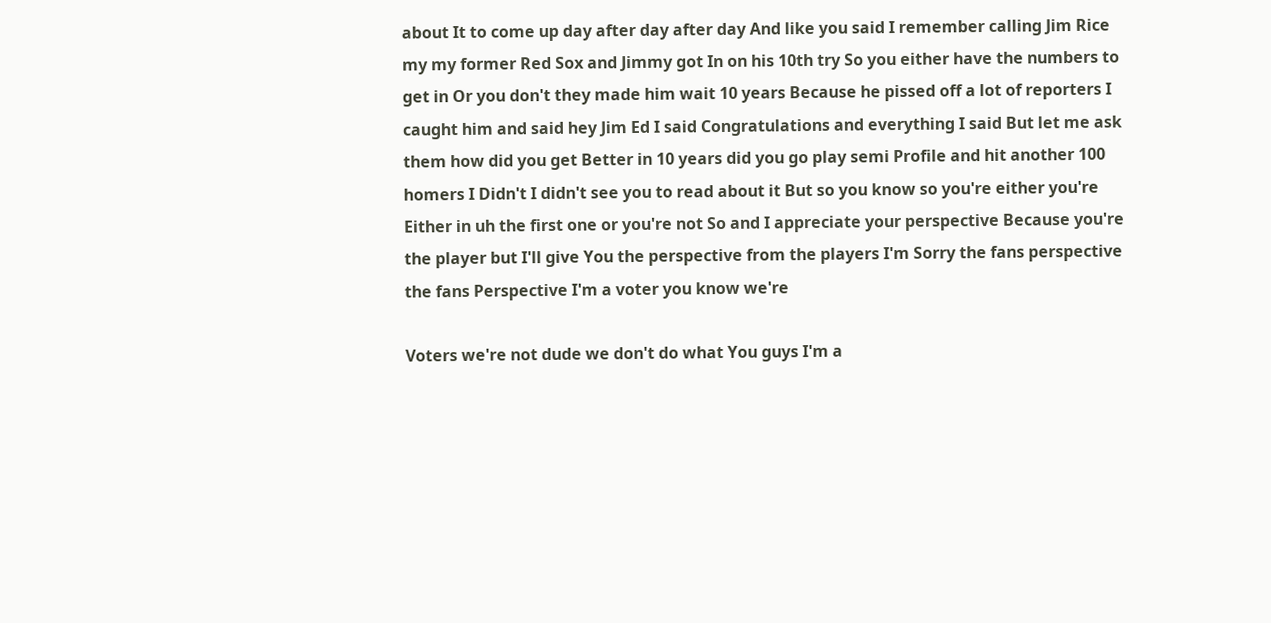about It to come up day after day after day And like you said I remember calling Jim Rice my my former Red Sox and Jimmy got In on his 10th try So you either have the numbers to get in Or you don't they made him wait 10 years Because he pissed off a lot of reporters I caught him and said hey Jim Ed I said Congratulations and everything I said But let me ask them how did you get Better in 10 years did you go play semi Profile and hit another 100 homers I Didn't I didn't see you to read about it But so you know so you're either you're Either in uh the first one or you're not So and I appreciate your perspective Because you're the player but I'll give You the perspective from the players I'm Sorry the fans perspective the fans Perspective I'm a voter you know we're

Voters we're not dude we don't do what You guys I'm a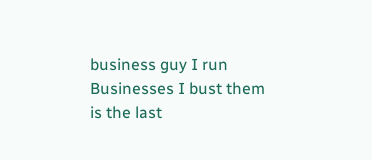business guy I run Businesses I bust them is the last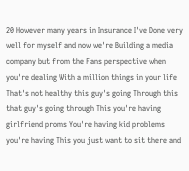20 However many years in Insurance I've Done very well for myself and now we're Building a media company but from the Fans perspective when you're dealing With a million things in your life That's not healthy this guy's going Through this that guy's going through This you're having girlfriend proms You're having kid problems you're having This you just want to sit there and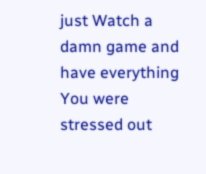just Watch a damn game and have everything You were stressed out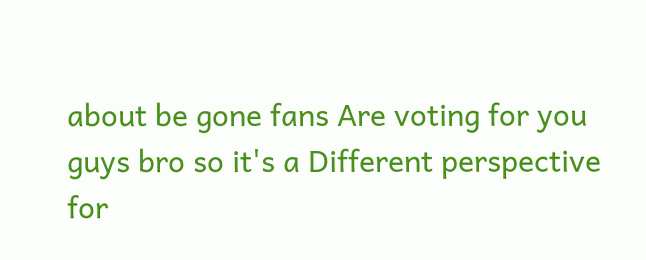about be gone fans Are voting for you guys bro so it's a Different perspective for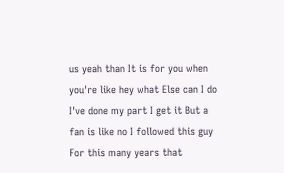us yeah than It is for you when you're like hey what Else can I do I've done my part I get it But a fan is like no I followed this guy For this many years that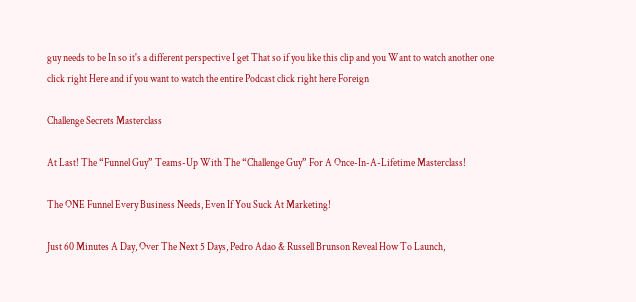guy needs to be In so it's a different perspective I get That so if you like this clip and you Want to watch another one click right Here and if you want to watch the entire Podcast click right here Foreign

Challenge Secrets Masterclass

At Last! The “Funnel Guy” Teams-Up With The “Challenge Guy” For A Once-In-A-Lifetime Masterclass!

The ONE Funnel Every Business Needs, Even If You Suck At Marketing!

Just 60 Minutes A Day, Over The Next 5 Days, Pedro Adao & Russell Brunson Reveal How To Launch,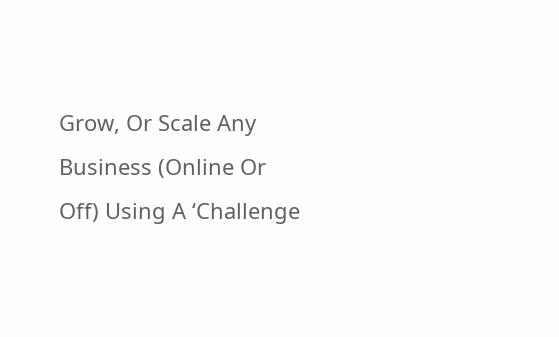Grow, Or Scale Any Business (Online Or Off) Using A ‘Challenge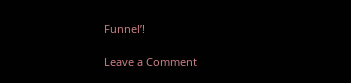Funnel’!

Leave a Comment